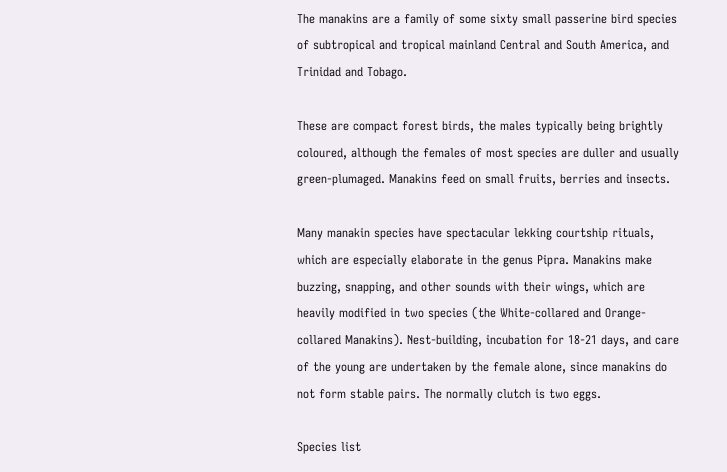The manakins are a family of some sixty small passerine bird species of subtropical and tropical mainland Central and South America, and Trinidad and Tobago.

These are compact forest birds, the males typically being brightly coloured, although the females of most species are duller and usually green-plumaged. Manakins feed on small fruits, berries and insects.

Many manakin species have spectacular lekking courtship rituals, which are especially elaborate in the genus Pipra. Manakins make buzzing, snapping, and other sounds with their wings, which are heavily modified in two species (the White-collared and Orange-collared Manakins). Nest-building, incubation for 18-21 days, and care of the young are undertaken by the female alone, since manakins do not form stable pairs. The normally clutch is two eggs.

Species list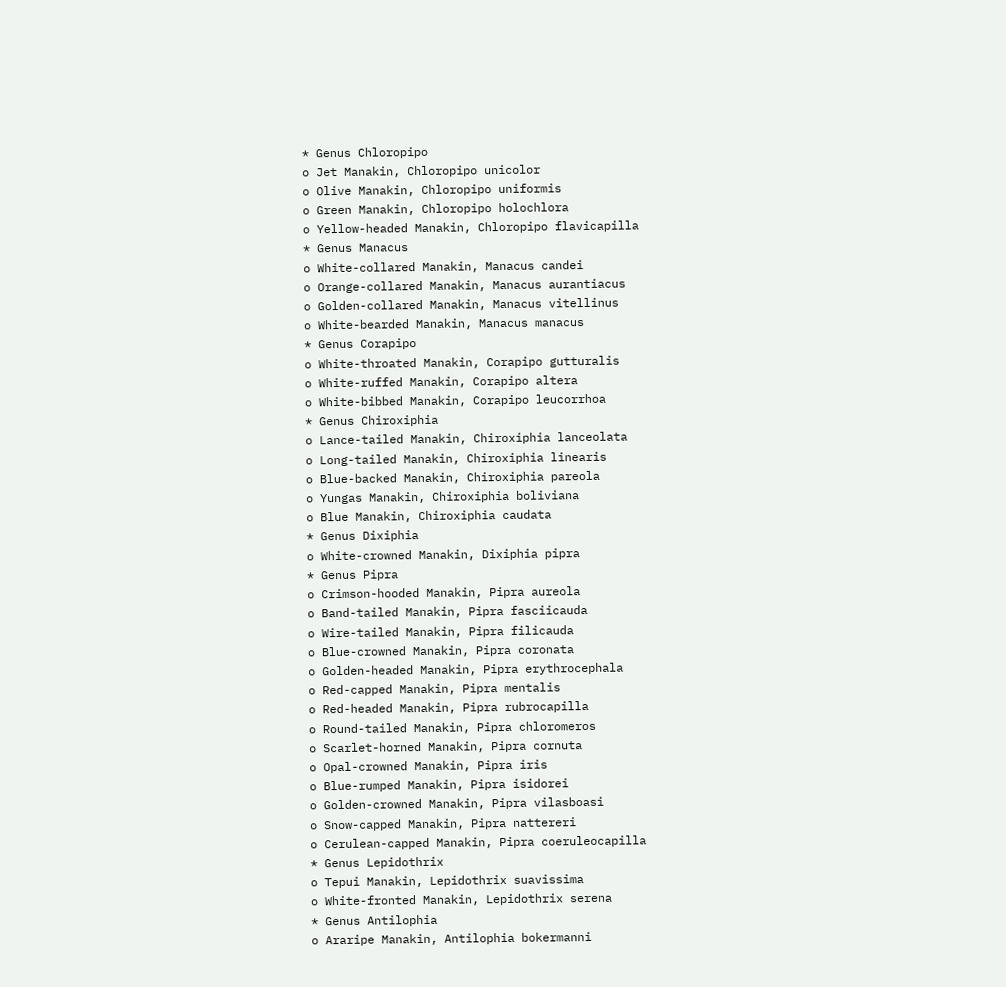* Genus Chloropipo
o Jet Manakin, Chloropipo unicolor
o Olive Manakin, Chloropipo uniformis
o Green Manakin, Chloropipo holochlora
o Yellow-headed Manakin, Chloropipo flavicapilla
* Genus Manacus
o White-collared Manakin, Manacus candei
o Orange-collared Manakin, Manacus aurantiacus
o Golden-collared Manakin, Manacus vitellinus
o White-bearded Manakin, Manacus manacus
* Genus Corapipo
o White-throated Manakin, Corapipo gutturalis
o White-ruffed Manakin, Corapipo altera
o White-bibbed Manakin, Corapipo leucorrhoa
* Genus Chiroxiphia
o Lance-tailed Manakin, Chiroxiphia lanceolata
o Long-tailed Manakin, Chiroxiphia linearis
o Blue-backed Manakin, Chiroxiphia pareola
o Yungas Manakin, Chiroxiphia boliviana
o Blue Manakin, Chiroxiphia caudata
* Genus Dixiphia
o White-crowned Manakin, Dixiphia pipra
* Genus Pipra
o Crimson-hooded Manakin, Pipra aureola
o Band-tailed Manakin, Pipra fasciicauda
o Wire-tailed Manakin, Pipra filicauda
o Blue-crowned Manakin, Pipra coronata
o Golden-headed Manakin, Pipra erythrocephala
o Red-capped Manakin, Pipra mentalis
o Red-headed Manakin, Pipra rubrocapilla
o Round-tailed Manakin, Pipra chloromeros
o Scarlet-horned Manakin, Pipra cornuta
o Opal-crowned Manakin, Pipra iris
o Blue-rumped Manakin, Pipra isidorei
o Golden-crowned Manakin, Pipra vilasboasi
o Snow-capped Manakin, Pipra nattereri
o Cerulean-capped Manakin, Pipra coeruleocapilla
* Genus Lepidothrix
o Tepui Manakin, Lepidothrix suavissima
o White-fronted Manakin, Lepidothrix serena
* Genus Antilophia
o Araripe Manakin, Antilophia bokermanni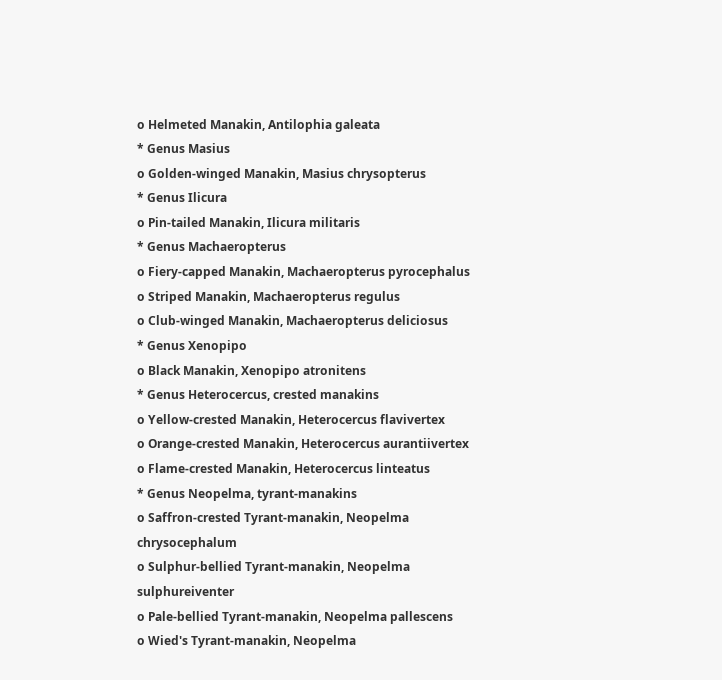o Helmeted Manakin, Antilophia galeata
* Genus Masius
o Golden-winged Manakin, Masius chrysopterus
* Genus Ilicura
o Pin-tailed Manakin, Ilicura militaris
* Genus Machaeropterus
o Fiery-capped Manakin, Machaeropterus pyrocephalus
o Striped Manakin, Machaeropterus regulus
o Club-winged Manakin, Machaeropterus deliciosus
* Genus Xenopipo
o Black Manakin, Xenopipo atronitens
* Genus Heterocercus, crested manakins
o Yellow-crested Manakin, Heterocercus flavivertex
o Orange-crested Manakin, Heterocercus aurantiivertex
o Flame-crested Manakin, Heterocercus linteatus
* Genus Neopelma, tyrant-manakins
o Saffron-crested Tyrant-manakin, Neopelma chrysocephalum
o Sulphur-bellied Tyrant-manakin, Neopelma sulphureiventer
o Pale-bellied Tyrant-manakin, Neopelma pallescens
o Wied's Tyrant-manakin, Neopelma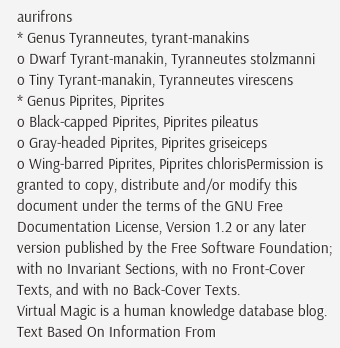aurifrons
* Genus Tyranneutes, tyrant-manakins
o Dwarf Tyrant-manakin, Tyranneutes stolzmanni
o Tiny Tyrant-manakin, Tyranneutes virescens
* Genus Piprites, Piprites
o Black-capped Piprites, Piprites pileatus
o Gray-headed Piprites, Piprites griseiceps
o Wing-barred Piprites, Piprites chlorisPermission is granted to copy, distribute and/or modify this document under the terms of the GNU Free Documentation License, Version 1.2 or any later version published by the Free Software Foundation; with no Invariant Sections, with no Front-Cover Texts, and with no Back-Cover Texts.
Virtual Magic is a human knowledge database blog. Text Based On Information From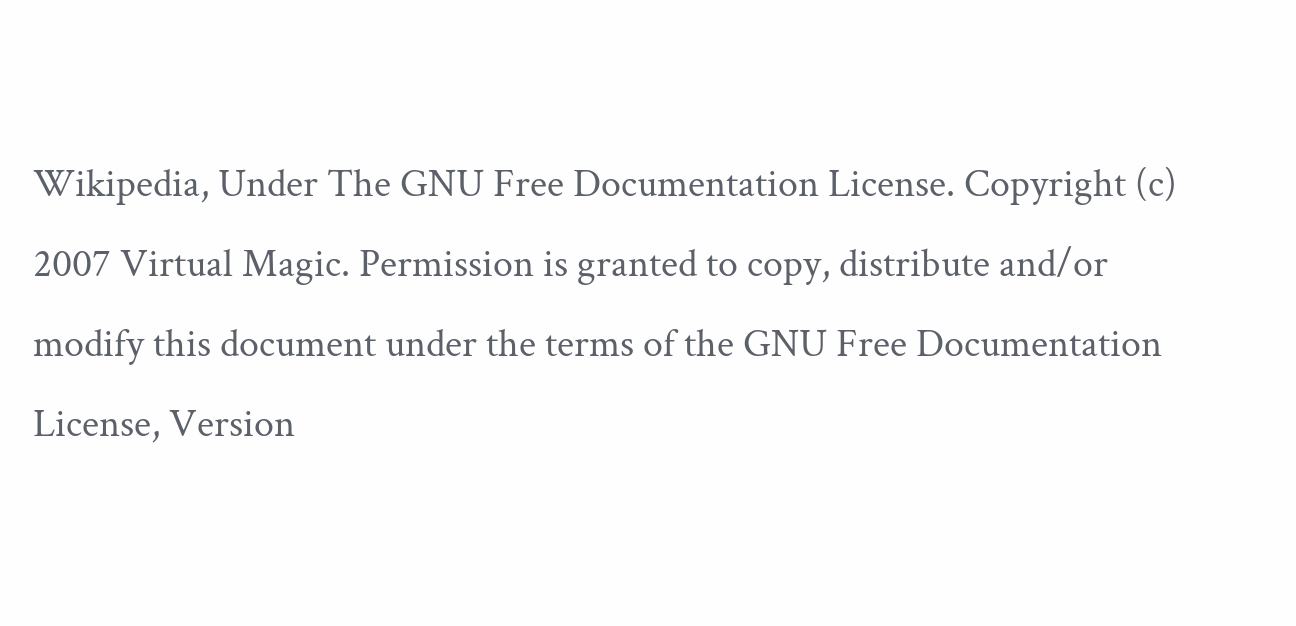Wikipedia, Under The GNU Free Documentation License. Copyright (c) 2007 Virtual Magic. Permission is granted to copy, distribute and/or modify this document under the terms of the GNU Free Documentation License, Version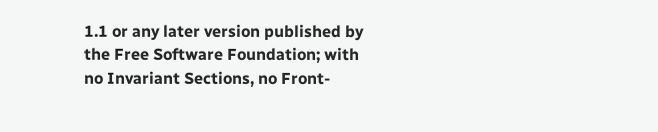1.1 or any later version published by the Free Software Foundation; with no Invariant Sections, no Front-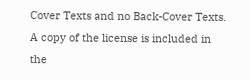Cover Texts and no Back-Cover Texts. A copy of the license is included in the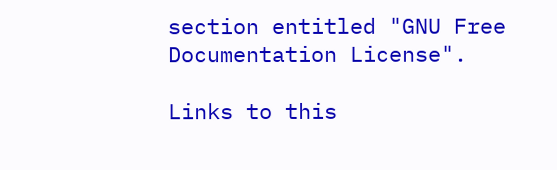section entitled "GNU Free Documentation License".

Links to this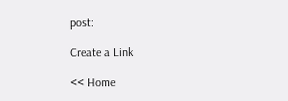post:

Create a Link

<< Home